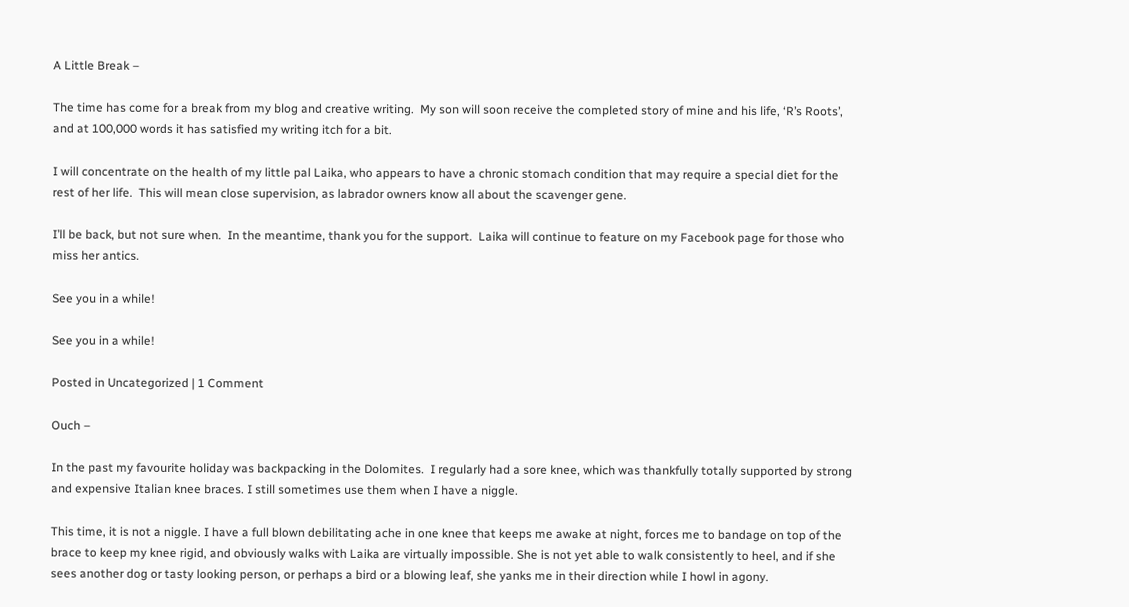A Little Break –

The time has come for a break from my blog and creative writing.  My son will soon receive the completed story of mine and his life, ‘R’s Roots’, and at 100,000 words it has satisfied my writing itch for a bit.

I will concentrate on the health of my little pal Laika, who appears to have a chronic stomach condition that may require a special diet for the rest of her life.  This will mean close supervision, as labrador owners know all about the scavenger gene.

I’ll be back, but not sure when.  In the meantime, thank you for the support.  Laika will continue to feature on my Facebook page for those who miss her antics.

See you in a while!

See you in a while!

Posted in Uncategorized | 1 Comment

Ouch –

In the past my favourite holiday was backpacking in the Dolomites.  I regularly had a sore knee, which was thankfully totally supported by strong and expensive Italian knee braces. I still sometimes use them when I have a niggle.

This time, it is not a niggle. I have a full blown debilitating ache in one knee that keeps me awake at night, forces me to bandage on top of the brace to keep my knee rigid, and obviously walks with Laika are virtually impossible. She is not yet able to walk consistently to heel, and if she sees another dog or tasty looking person, or perhaps a bird or a blowing leaf, she yanks me in their direction while I howl in agony.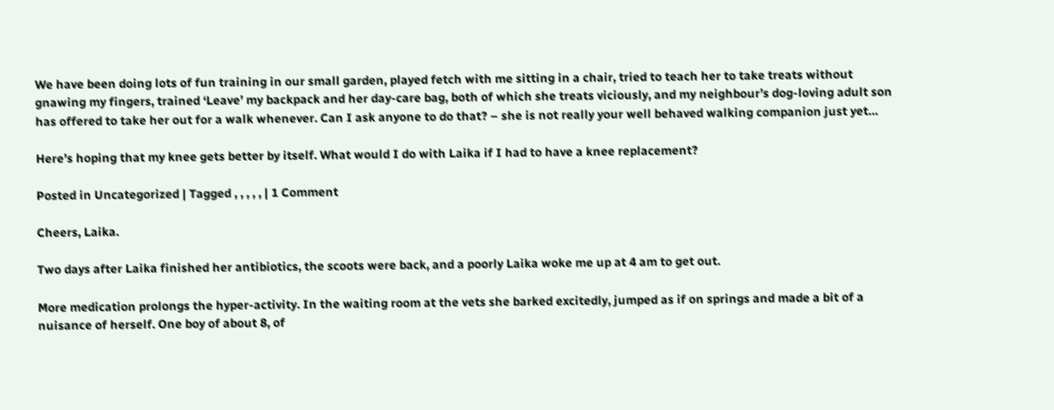We have been doing lots of fun training in our small garden, played fetch with me sitting in a chair, tried to teach her to take treats without gnawing my fingers, trained ‘Leave’ my backpack and her day-care bag, both of which she treats viciously, and my neighbour’s dog-loving adult son has offered to take her out for a walk whenever. Can I ask anyone to do that? – she is not really your well behaved walking companion just yet…

Here’s hoping that my knee gets better by itself. What would I do with Laika if I had to have a knee replacement?

Posted in Uncategorized | Tagged , , , , , | 1 Comment

Cheers, Laika.

Two days after Laika finished her antibiotics, the scoots were back, and a poorly Laika woke me up at 4 am to get out.

More medication prolongs the hyper-activity. In the waiting room at the vets she barked excitedly, jumped as if on springs and made a bit of a nuisance of herself. One boy of about 8, of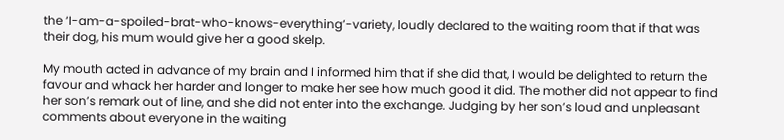the ‘I-am-a-spoiled-brat-who-knows-everything’-variety, loudly declared to the waiting room that if that was their dog, his mum would give her a good skelp.

My mouth acted in advance of my brain and I informed him that if she did that, I would be delighted to return the favour and whack her harder and longer to make her see how much good it did. The mother did not appear to find her son’s remark out of line, and she did not enter into the exchange. Judging by her son’s loud and unpleasant comments about everyone in the waiting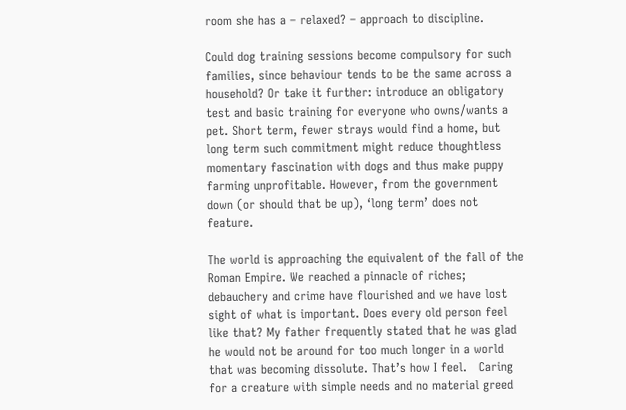room she has a – relaxed? – approach to discipline.

Could dog training sessions become compulsory for such families, since behaviour tends to be the same across a household? Or take it further: introduce an obligatory test and basic training for everyone who owns/wants a pet. Short term, fewer strays would find a home, but long term such commitment might reduce thoughtless momentary fascination with dogs and thus make puppy farming unprofitable. However, from the government down (or should that be up), ‘long term’ does not feature.

The world is approaching the equivalent of the fall of the Roman Empire. We reached a pinnacle of riches; debauchery and crime have flourished and we have lost sight of what is important. Does every old person feel like that? My father frequently stated that he was glad he would not be around for too much longer in a world that was becoming dissolute. That’s how I feel.   Caring for a creature with simple needs and no material greed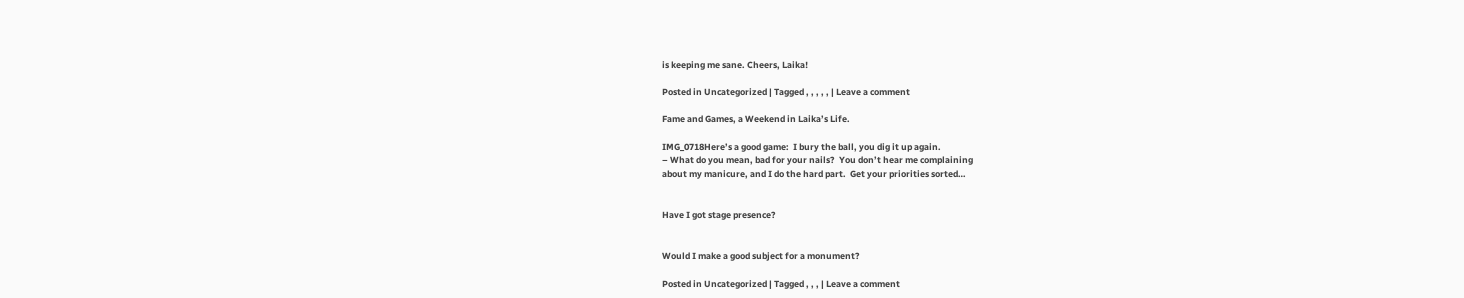is keeping me sane. Cheers, Laika!

Posted in Uncategorized | Tagged , , , , , | Leave a comment

Fame and Games, a Weekend in Laika’s Life.

IMG_0718Here’s a good game:  I bury the ball, you dig it up again.
– What do you mean, bad for your nails?  You don’t hear me complaining
about my manicure, and I do the hard part.  Get your priorities sorted…


Have I got stage presence?


Would I make a good subject for a monument?

Posted in Uncategorized | Tagged , , , | Leave a comment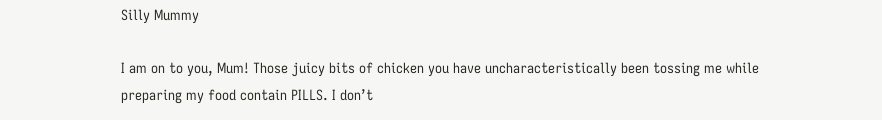Silly Mummy

I am on to you, Mum! Those juicy bits of chicken you have uncharacteristically been tossing me while preparing my food contain PILLS. I don’t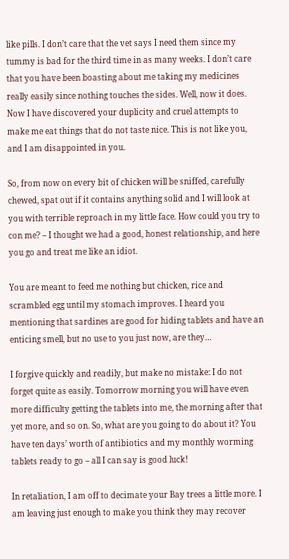like pills. I don’t care that the vet says I need them since my tummy is bad for the third time in as many weeks. I don’t care that you have been boasting about me taking my medicines really easily since nothing touches the sides. Well, now it does. Now I have discovered your duplicity and cruel attempts to make me eat things that do not taste nice. This is not like you, and I am disappointed in you.

So, from now on every bit of chicken will be sniffed, carefully chewed, spat out if it contains anything solid and I will look at you with terrible reproach in my little face. How could you try to con me? – I thought we had a good, honest relationship, and here you go and treat me like an idiot.

You are meant to feed me nothing but chicken, rice and scrambled egg until my stomach improves. I heard you mentioning that sardines are good for hiding tablets and have an enticing smell, but no use to you just now, are they…

I forgive quickly and readily, but make no mistake: I do not forget quite as easily. Tomorrow morning you will have even more difficulty getting the tablets into me, the morning after that yet more, and so on. So, what are you going to do about it? You have ten days’ worth of antibiotics and my monthly worming tablets ready to go – all I can say is good luck!

In retaliation, I am off to decimate your Bay trees a little more. I am leaving just enough to make you think they may recover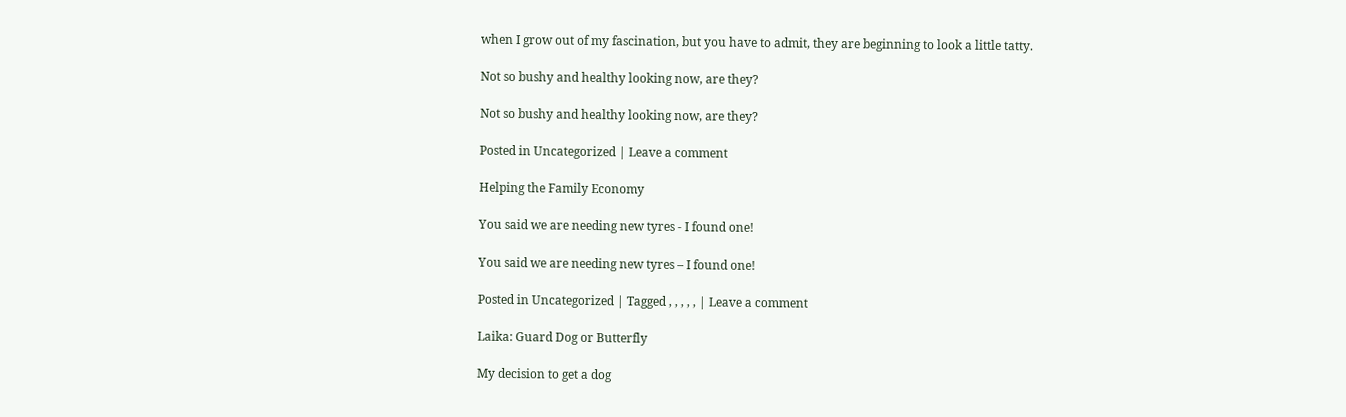when I grow out of my fascination, but you have to admit, they are beginning to look a little tatty.

Not so bushy and healthy looking now, are they?

Not so bushy and healthy looking now, are they?

Posted in Uncategorized | Leave a comment

Helping the Family Economy

You said we are needing new tyres - I found one!

You said we are needing new tyres – I found one!

Posted in Uncategorized | Tagged , , , , , | Leave a comment

Laika: Guard Dog or Butterfly

My decision to get a dog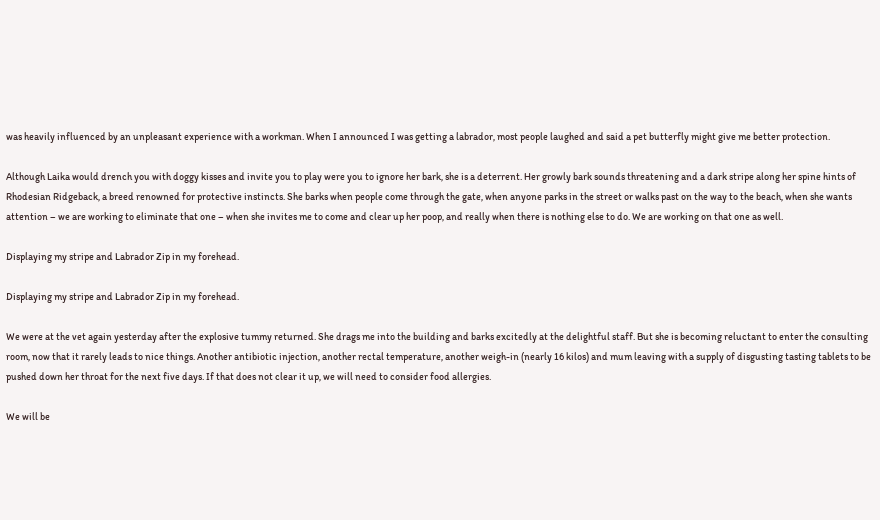was heavily influenced by an unpleasant experience with a workman. When I announced I was getting a labrador, most people laughed and said a pet butterfly might give me better protection.

Although Laika would drench you with doggy kisses and invite you to play were you to ignore her bark, she is a deterrent. Her growly bark sounds threatening and a dark stripe along her spine hints of Rhodesian Ridgeback, a breed renowned for protective instincts. She barks when people come through the gate, when anyone parks in the street or walks past on the way to the beach, when she wants attention – we are working to eliminate that one – when she invites me to come and clear up her poop, and really when there is nothing else to do. We are working on that one as well.

Displaying my stripe and Labrador Zip in my forehead.

Displaying my stripe and Labrador Zip in my forehead.

We were at the vet again yesterday after the explosive tummy returned. She drags me into the building and barks excitedly at the delightful staff. But she is becoming reluctant to enter the consulting room, now that it rarely leads to nice things. Another antibiotic injection, another rectal temperature, another weigh-in (nearly 16 kilos) and mum leaving with a supply of disgusting tasting tablets to be pushed down her throat for the next five days. If that does not clear it up, we will need to consider food allergies.

We will be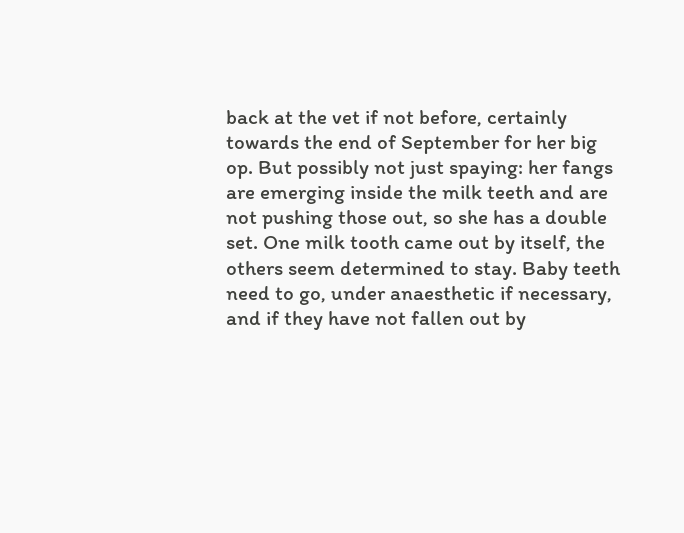back at the vet if not before, certainly towards the end of September for her big op. But possibly not just spaying: her fangs are emerging inside the milk teeth and are not pushing those out, so she has a double set. One milk tooth came out by itself, the others seem determined to stay. Baby teeth need to go, under anaesthetic if necessary, and if they have not fallen out by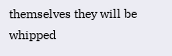themselves they will be whipped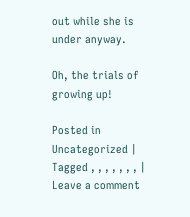out while she is under anyway.

Oh, the trials of growing up!

Posted in Uncategorized | Tagged , , , , , , , | Leave a comment